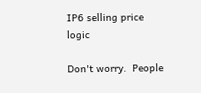IP6 selling price logic

Don't worry.  People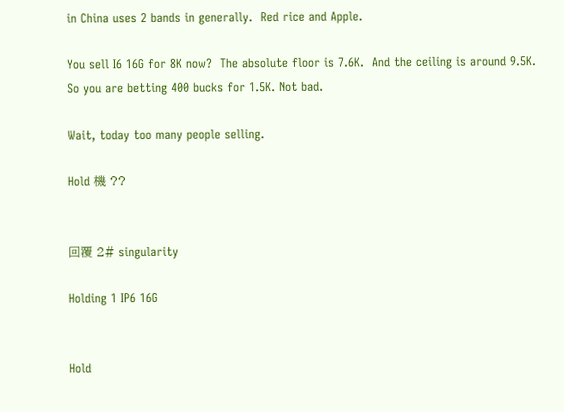in China uses 2 bands in generally.  Red rice and Apple.

You sell I6 16G for 8K now?  The absolute floor is 7.6K.  And the ceiling is around 9.5K.  So you are betting 400 bucks for 1.5K. Not bad.

Wait, today too many people selling.

Hold 機 ??


回覆 2# singularity

Holding 1 IP6 16G


Hold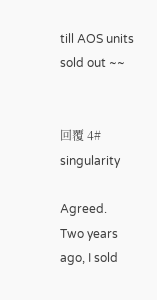till AOS units sold out ~~


回覆 4# singularity

Agreed.  Two years ago, I sold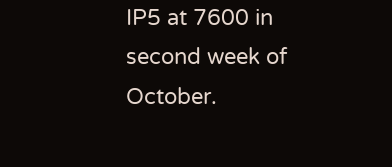IP5 at 7600 in second week of October.